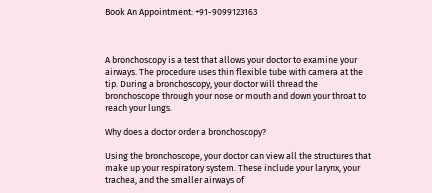Book An Appointment: +91-9099123163



A bronchoscopy is a test that allows your doctor to examine your airways. The procedure uses thin flexible tube with camera at the tip. During a bronchoscopy, your doctor will thread the bronchoscope through your nose or mouth and down your throat to reach your lungs.

Why does a doctor order a bronchoscopy?

Using the bronchoscope, your doctor can view all the structures that make up your respiratory system. These include your larynx, your trachea, and the smaller airways of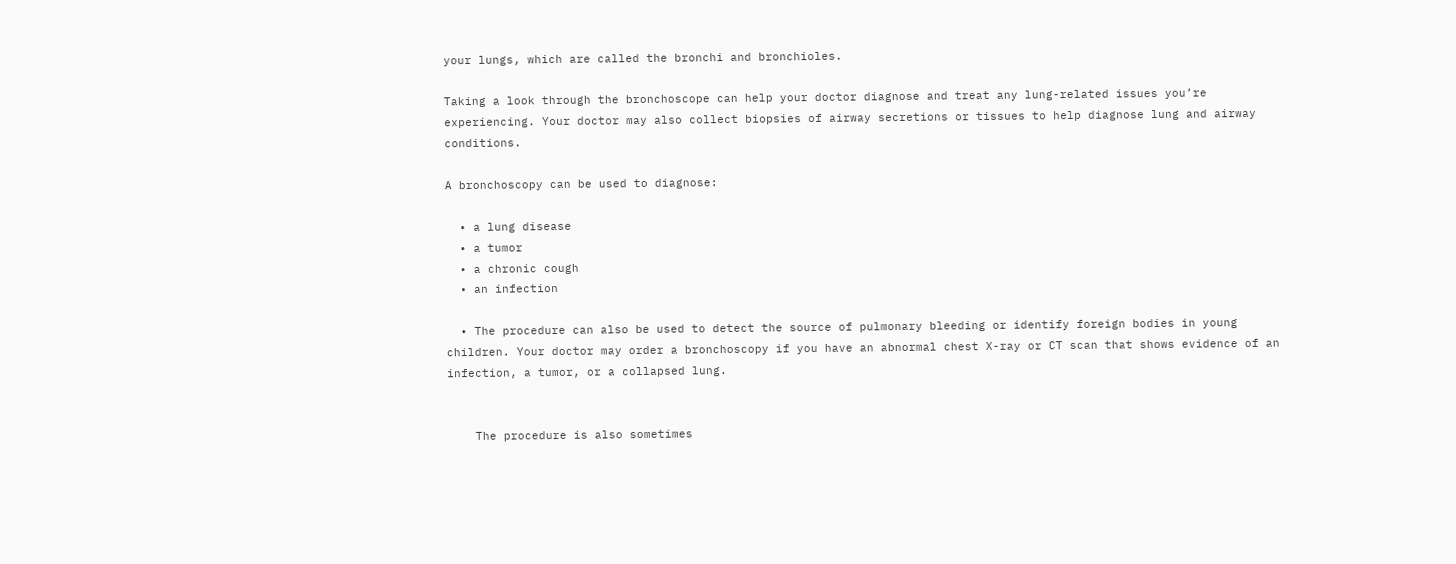your lungs, which are called the bronchi and bronchioles.

Taking a look through the bronchoscope can help your doctor diagnose and treat any lung-related issues you’re experiencing. Your doctor may also collect biopsies of airway secretions or tissues to help diagnose lung and airway conditions.

A bronchoscopy can be used to diagnose:

  • a lung disease
  • a tumor
  • a chronic cough
  • an infection

  • The procedure can also be used to detect the source of pulmonary bleeding or identify foreign bodies in young children. Your doctor may order a bronchoscopy if you have an abnormal chest X-ray or CT scan that shows evidence of an infection, a tumor, or a collapsed lung.


    The procedure is also sometimes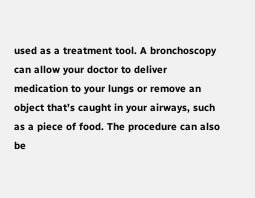used as a treatment tool. A bronchoscopy can allow your doctor to deliver medication to your lungs or remove an object that’s caught in your airways, such as a piece of food. The procedure can also be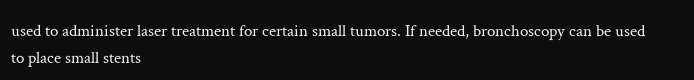used to administer laser treatment for certain small tumors. If needed, bronchoscopy can be used to place small stents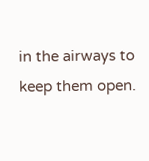in the airways to keep them open.